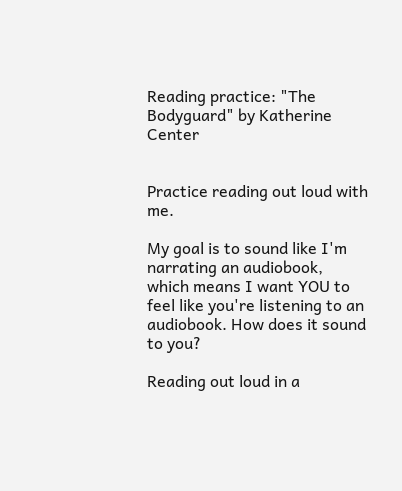Reading practice: "The Bodyguard" by Katherine Center


Practice reading out loud with me.

My goal is to sound like I'm narrating an audiobook, which means I want YOU to feel like you're listening to an audiobook. How does it sound to you?

Reading out loud in a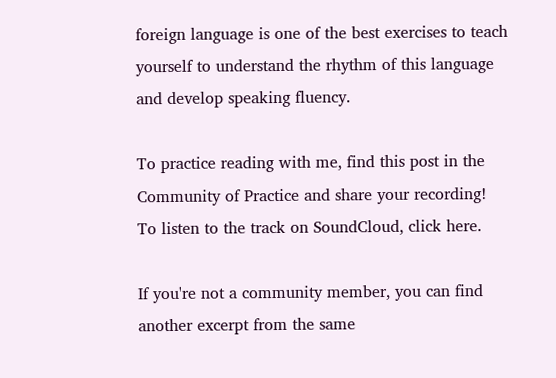foreign language is one of the best exercises to teach yourself to understand the rhythm of this language and develop speaking fluency.

To practice reading with me, find this post in the Community of Practice and share your recording!
To listen to the track on SoundCloud, click here.

If you're not a community member, you can find another excerpt from the same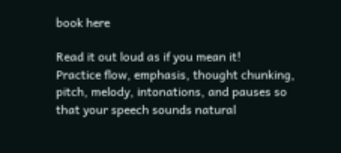book here

Read it out loud as if you mean it!
Practice flow, emphasis, thought chunking, pitch, melody, intonations, and pauses so that your speech sounds natural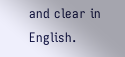and clear in English.